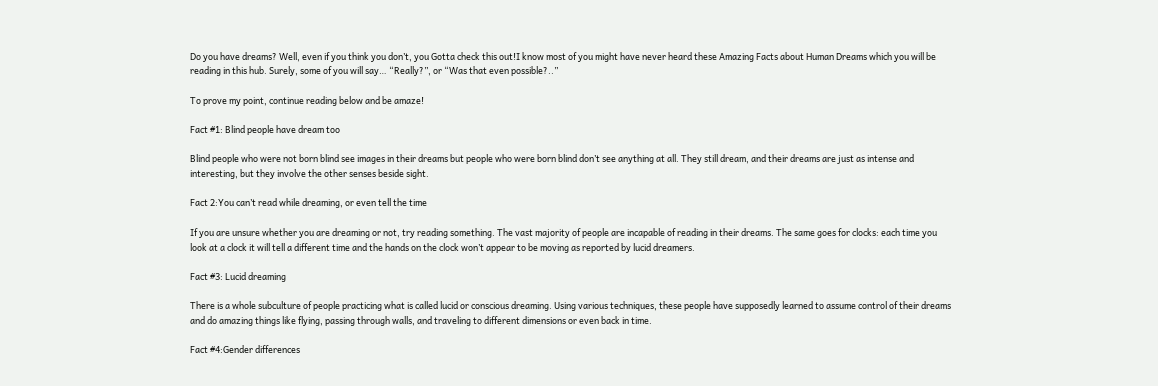Do you have dreams? Well, even if you think you don’t, you Gotta check this out!I know most of you might have never heard these Amazing Facts about Human Dreams which you will be reading in this hub. Surely, some of you will say… “Really?”, or “Was that even possible?..”

To prove my point, continue reading below and be amaze!

Fact #1: Blind people have dream too

Blind people who were not born blind see images in their dreams but people who were born blind don’t see anything at all. They still dream, and their dreams are just as intense and interesting, but they involve the other senses beside sight.

Fact 2:You can’t read while dreaming, or even tell the time

If you are unsure whether you are dreaming or not, try reading something. The vast majority of people are incapable of reading in their dreams. The same goes for clocks: each time you look at a clock it will tell a different time and the hands on the clock won’t appear to be moving as reported by lucid dreamers.

Fact #3: Lucid dreaming

There is a whole subculture of people practicing what is called lucid or conscious dreaming. Using various techniques, these people have supposedly learned to assume control of their dreams and do amazing things like flying, passing through walls, and traveling to different dimensions or even back in time.

Fact #4:Gender differences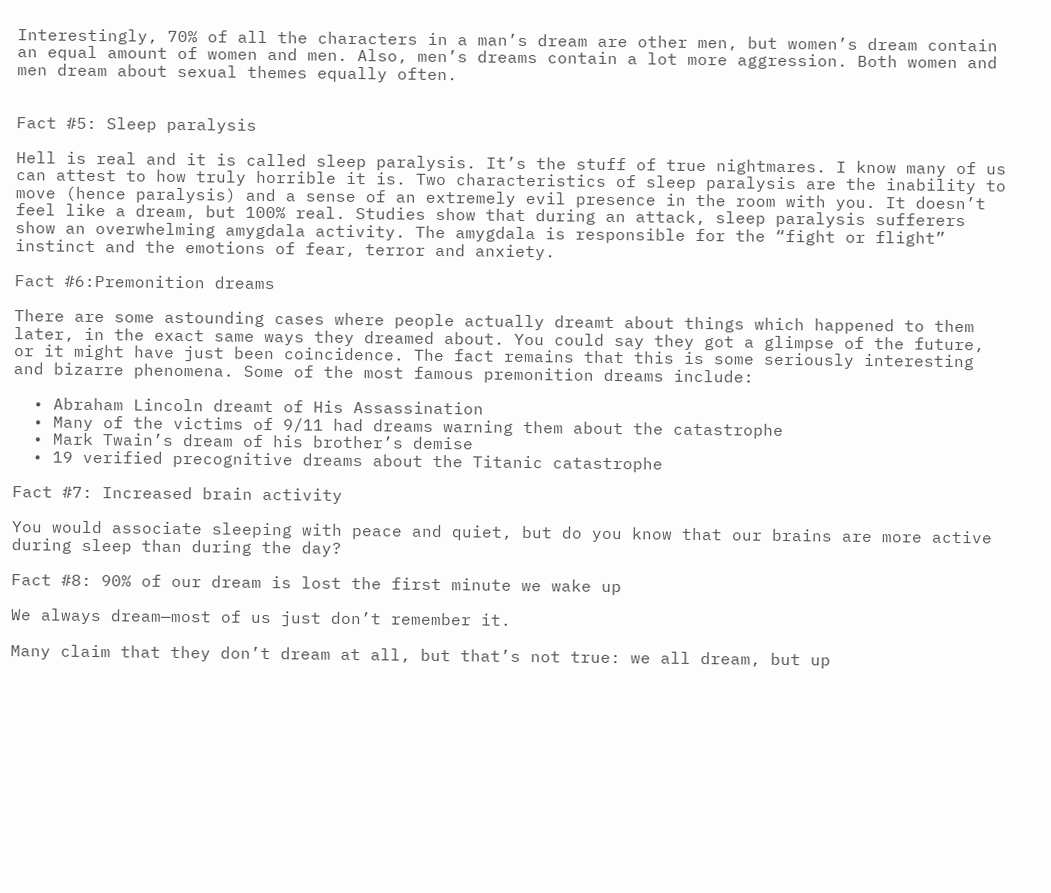Interestingly, 70% of all the characters in a man’s dream are other men, but women’s dream contain an equal amount of women and men. Also, men’s dreams contain a lot more aggression. Both women and men dream about sexual themes equally often.


Fact #5: Sleep paralysis

Hell is real and it is called sleep paralysis. It’s the stuff of true nightmares. I know many of us can attest to how truly horrible it is. Two characteristics of sleep paralysis are the inability to move (hence paralysis) and a sense of an extremely evil presence in the room with you. It doesn’t feel like a dream, but 100% real. Studies show that during an attack, sleep paralysis sufferers show an overwhelming amygdala activity. The amygdala is responsible for the “fight or flight” instinct and the emotions of fear, terror and anxiety.

Fact #6:Premonition dreams

There are some astounding cases where people actually dreamt about things which happened to them later, in the exact same ways they dreamed about. You could say they got a glimpse of the future, or it might have just been coincidence. The fact remains that this is some seriously interesting and bizarre phenomena. Some of the most famous premonition dreams include:

  • Abraham Lincoln dreamt of His Assassination
  • Many of the victims of 9/11 had dreams warning them about the catastrophe
  • Mark Twain’s dream of his brother’s demise
  • 19 verified precognitive dreams about the Titanic catastrophe

Fact #7: Increased brain activity

You would associate sleeping with peace and quiet, but do you know that our brains are more active during sleep than during the day?

Fact #8: 90% of our dream is lost the first minute we wake up

We always dream—most of us just don’t remember it.

Many claim that they don’t dream at all, but that’s not true: we all dream, but up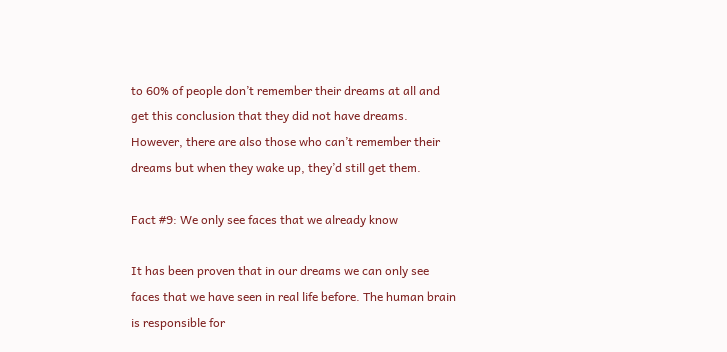to 60% of people don’t remember their dreams at all and get this conclusion that they did not have dreams. However, there are also those who can’t remember their dreams but when they wake up, they’d still get them.

Fact #9: We only see faces that we already know

It has been proven that in our dreams we can only see faces that we have seen in real life before. The human brain is responsible for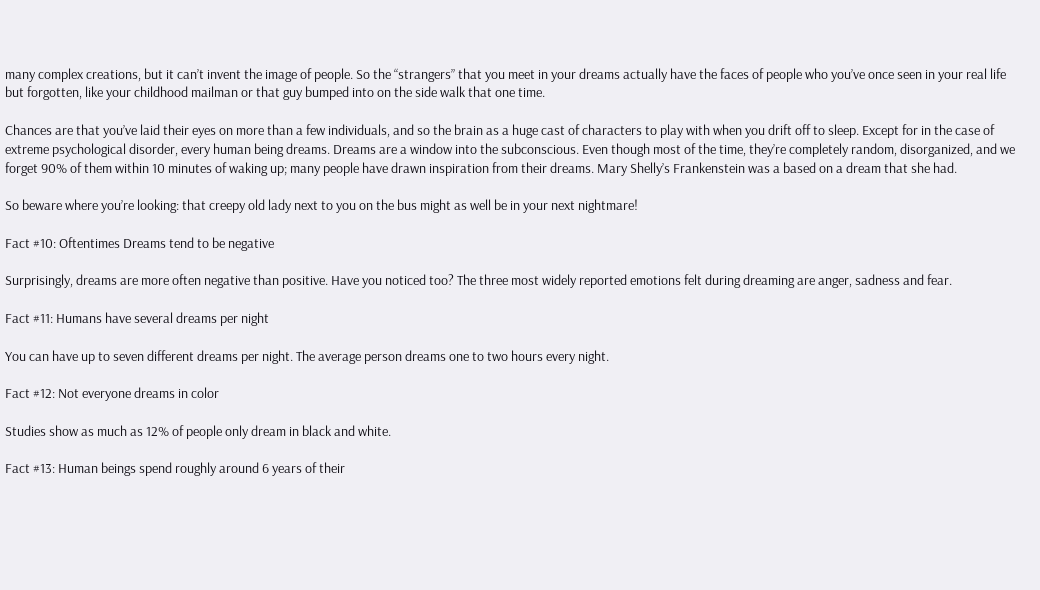many complex creations, but it can’t invent the image of people. So the “strangers” that you meet in your dreams actually have the faces of people who you’ve once seen in your real life but forgotten, like your childhood mailman or that guy bumped into on the side walk that one time.

Chances are that you’ve laid their eyes on more than a few individuals, and so the brain as a huge cast of characters to play with when you drift off to sleep. Except for in the case of extreme psychological disorder, every human being dreams. Dreams are a window into the subconscious. Even though most of the time, they’re completely random, disorganized, and we forget 90% of them within 10 minutes of waking up; many people have drawn inspiration from their dreams. Mary Shelly’s Frankenstein was a based on a dream that she had.

So beware where you’re looking: that creepy old lady next to you on the bus might as well be in your next nightmare!

Fact #10: Oftentimes Dreams tend to be negative

Surprisingly, dreams are more often negative than positive. Have you noticed too? The three most widely reported emotions felt during dreaming are anger, sadness and fear.

Fact #11: Humans have several dreams per night

You can have up to seven different dreams per night. The average person dreams one to two hours every night.

Fact #12: Not everyone dreams in color

Studies show as much as 12% of people only dream in black and white.

Fact #13: Human beings spend roughly around 6 years of their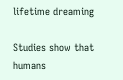lifetime dreaming

Studies show that humans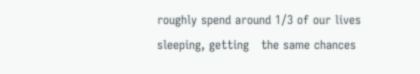roughly spend around 1/3 of our lives sleeping, getting   the same chances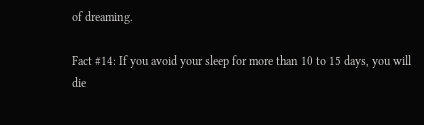of dreaming.

Fact #14: If you avoid your sleep for more than 10 to 15 days, you will die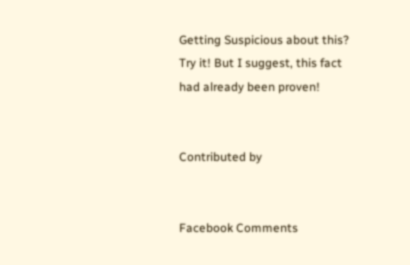Getting Suspicious about this? Try it! But I suggest, this fact had already been proven!


Contributed by


Facebook Comments